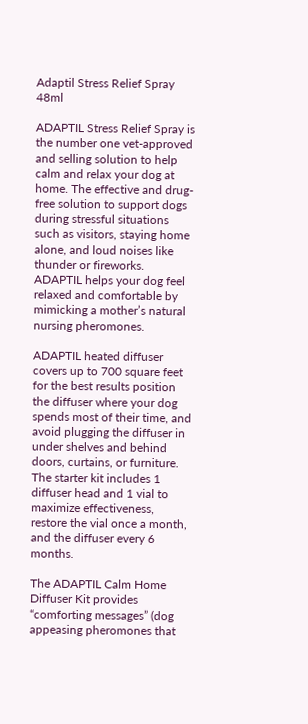Adaptil Stress Relief Spray 48ml

ADAPTIL Stress Relief Spray is the number one vet-approved and selling solution to help calm and relax your dog at home. The effective and drug-free solution to support dogs during stressful situations such as visitors, staying home alone, and loud noises like thunder or fireworks. ADAPTIL helps your dog feel relaxed and comfortable by mimicking a mother’s natural nursing pheromones.

ADAPTIL heated diffuser covers up to 700 square feet for the best results position the diffuser where your dog spends most of their time, and avoid plugging the diffuser in under shelves and behind doors, curtains, or furniture. The starter kit includes 1 diffuser head and 1 vial to maximize effectiveness, restore the vial once a month, and the diffuser every 6 months.

The ADAPTIL Calm Home Diffuser Kit provides “comforting messages” (dog appeasing pheromones that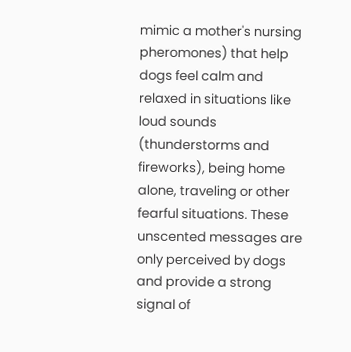mimic a mother's nursing pheromones) that help dogs feel calm and relaxed in situations like loud sounds (thunderstorms and fireworks), being home alone, traveling or other fearful situations. These unscented messages are only perceived by dogs and provide a strong signal of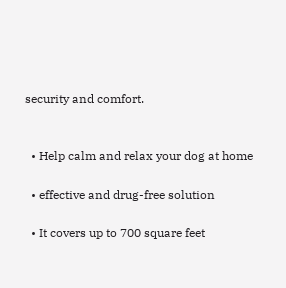security and comfort.


  • Help calm and relax your dog at home

  • effective and drug-free solution

  • It covers up to 700 square feet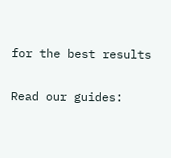for the best results

Read our guides: